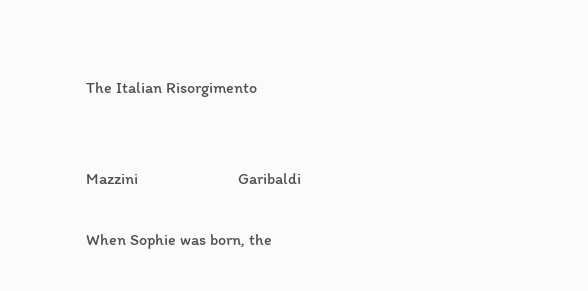The Italian Risorgimento


Mazzini                         Garibaldi

When Sophie was born, the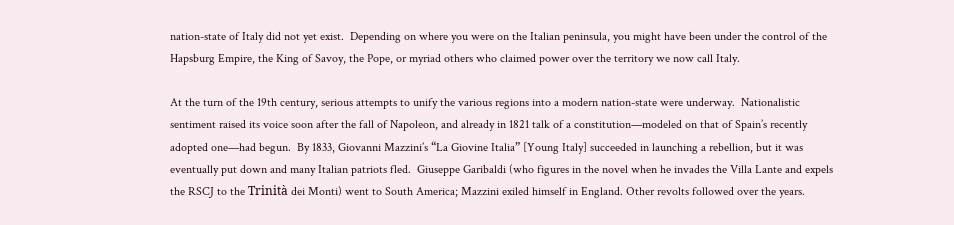nation-state of Italy did not yet exist.  Depending on where you were on the Italian peninsula, you might have been under the control of the Hapsburg Empire, the King of Savoy, the Pope, or myriad others who claimed power over the territory we now call Italy.

At the turn of the 19th century, serious attempts to unify the various regions into a modern nation-state were underway.  Nationalistic sentiment raised its voice soon after the fall of Napoleon, and already in 1821 talk of a constitution—modeled on that of Spain’s recently adopted one—had begun.  By 1833, Giovanni Mazzini’s “La Giovine Italia” [Young Italy] succeeded in launching a rebellion, but it was eventually put down and many Italian patriots fled.  Giuseppe Garibaldi (who figures in the novel when he invades the Villa Lante and expels the RSCJ to the Trinità dei Monti) went to South America; Mazzini exiled himself in England. Other revolts followed over the years.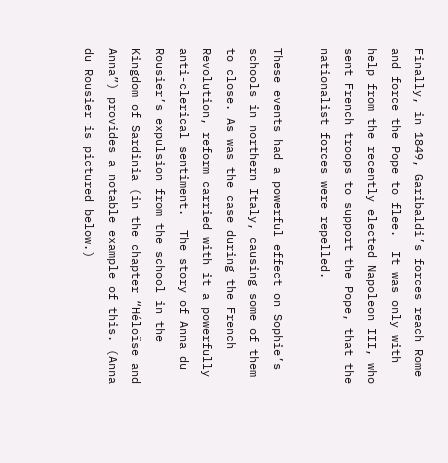Finally, in 1849, Garibaldi’s forces reach Rome and force the Pope to flee.  It was only with help from the recently elected Napoleon III, who sent French troops to support the Pope, that the nationalist forces were repelled.

These events had a powerful effect on Sophie’s schools in northern Italy, causing some of them to close. As was the case during the French Revolution, reform carried with it a powerfully anti-clerical sentiment.  The story of Anna du Rousier’s expulsion from the school in the Kingdom of Sardinia (in the chapter “Héloïse and Anna”) provides a notable example of this. (Anna du Rousier is pictured below.)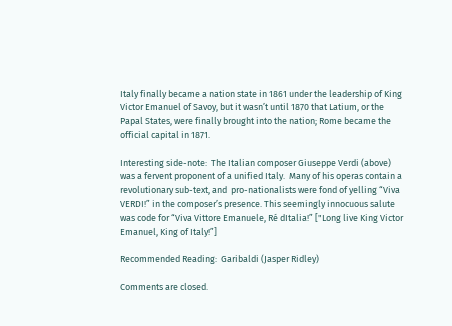Italy finally became a nation state in 1861 under the leadership of King Victor Emanuel of Savoy, but it wasn’t until 1870 that Latium, or the Papal States, were finally brought into the nation; Rome became the official capital in 1871.

Interesting side-note:  The Italian composer Giuseppe Verdi (above) was a fervent proponent of a unified Italy.  Many of his operas contain a revolutionary sub-text, and  pro-nationalists were fond of yelling “Viva VERDI!” in the composer’s presence. This seemingly innocuous salute was code for “Viva Vittore Emanuele, Ré dItalia!” ["Long live King Victor Emanuel, King of Italy!”]

Recommended Reading:  Garibaldi (Jasper Ridley)

Comments are closed.